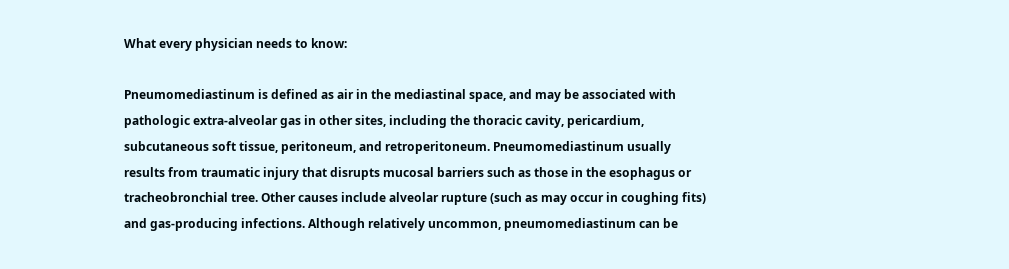What every physician needs to know:

Pneumomediastinum is defined as air in the mediastinal space, and may be associated with pathologic extra-alveolar gas in other sites, including the thoracic cavity, pericardium, subcutaneous soft tissue, peritoneum, and retroperitoneum. Pneumomediastinum usually results from traumatic injury that disrupts mucosal barriers such as those in the esophagus or tracheobronchial tree. Other causes include alveolar rupture (such as may occur in coughing fits) and gas-producing infections. Although relatively uncommon, pneumomediastinum can be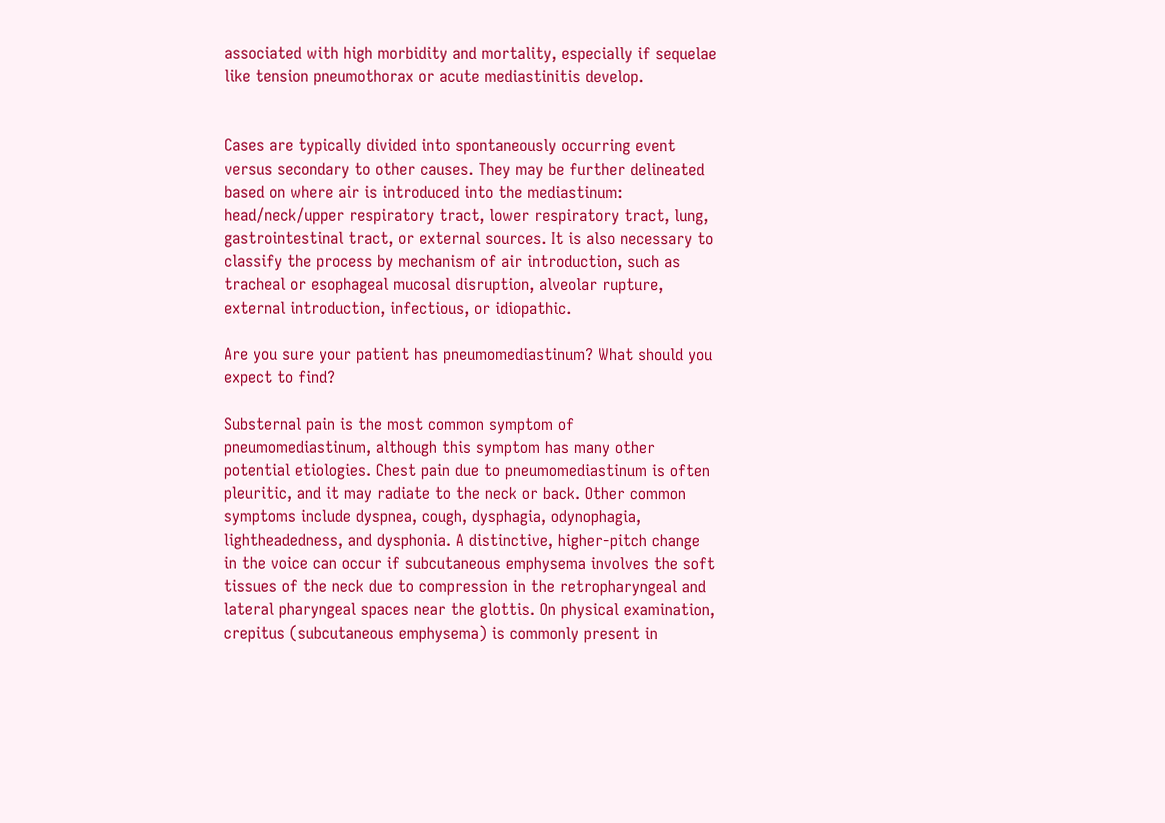associated with high morbidity and mortality, especially if sequelae like tension pneumothorax or acute mediastinitis develop.


Cases are typically divided into spontaneously occurring event versus secondary to other causes. They may be further delineated based on where air is introduced into the mediastinum: head/neck/upper respiratory tract, lower respiratory tract, lung, gastrointestinal tract, or external sources. It is also necessary to classify the process by mechanism of air introduction, such as tracheal or esophageal mucosal disruption, alveolar rupture, external introduction, infectious, or idiopathic.

Are you sure your patient has pneumomediastinum? What should you expect to find?

Substernal pain is the most common symptom of pneumomediastinum, although this symptom has many other potential etiologies. Chest pain due to pneumomediastinum is often pleuritic, and it may radiate to the neck or back. Other common symptoms include dyspnea, cough, dysphagia, odynophagia, lightheadedness, and dysphonia. A distinctive, higher-pitch change in the voice can occur if subcutaneous emphysema involves the soft tissues of the neck due to compression in the retropharyngeal and lateral pharyngeal spaces near the glottis. On physical examination, crepitus (subcutaneous emphysema) is commonly present in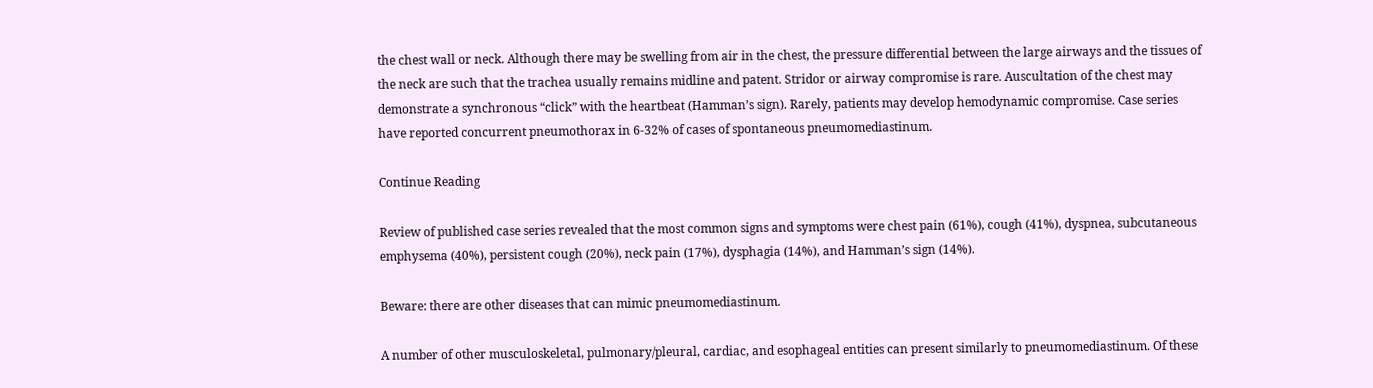the chest wall or neck. Although there may be swelling from air in the chest, the pressure differential between the large airways and the tissues of the neck are such that the trachea usually remains midline and patent. Stridor or airway compromise is rare. Auscultation of the chest may demonstrate a synchronous “click” with the heartbeat (Hamman’s sign). Rarely, patients may develop hemodynamic compromise. Case series have reported concurrent pneumothorax in 6-32% of cases of spontaneous pneumomediastinum.

Continue Reading

Review of published case series revealed that the most common signs and symptoms were chest pain (61%), cough (41%), dyspnea, subcutaneous emphysema (40%), persistent cough (20%), neck pain (17%), dysphagia (14%), and Hamman’s sign (14%).

Beware: there are other diseases that can mimic pneumomediastinum.

A number of other musculoskeletal, pulmonary/pleural, cardiac, and esophageal entities can present similarly to pneumomediastinum. Of these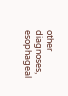other diagnoses, esophageal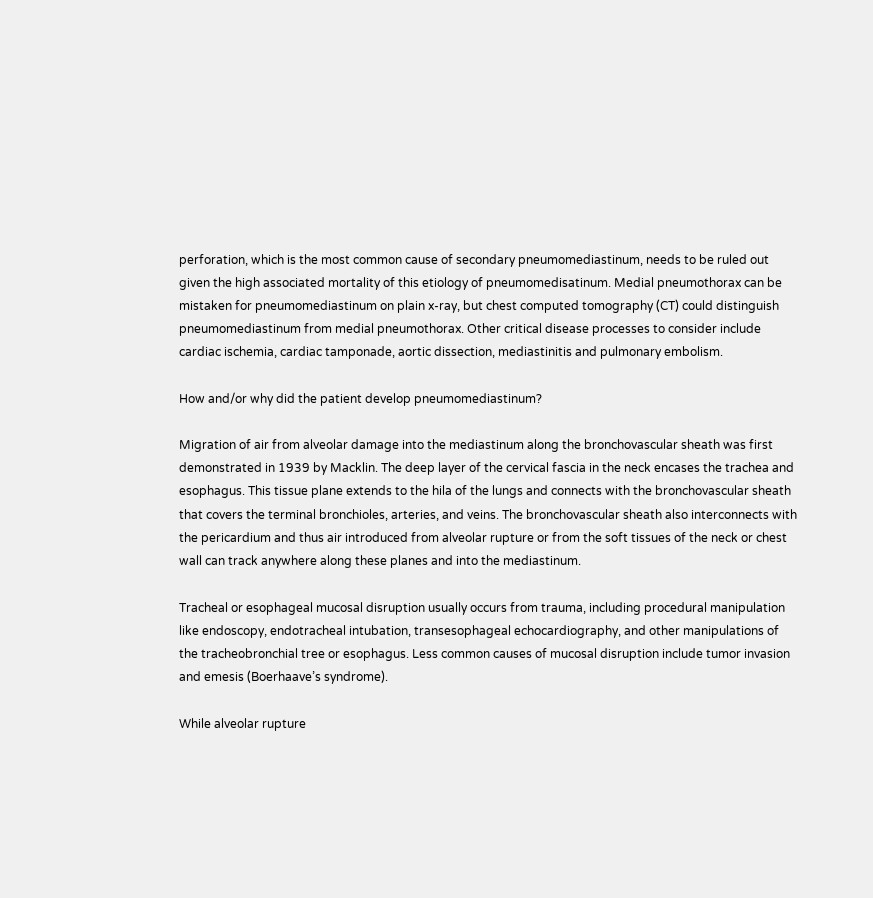perforation, which is the most common cause of secondary pneumomediastinum, needs to be ruled out given the high associated mortality of this etiology of pneumomedisatinum. Medial pneumothorax can be mistaken for pneumomediastinum on plain x-ray, but chest computed tomography (CT) could distinguish pneumomediastinum from medial pneumothorax. Other critical disease processes to consider include cardiac ischemia, cardiac tamponade, aortic dissection, mediastinitis and pulmonary embolism.

How and/or why did the patient develop pneumomediastinum?

Migration of air from alveolar damage into the mediastinum along the bronchovascular sheath was first demonstrated in 1939 by Macklin. The deep layer of the cervical fascia in the neck encases the trachea and esophagus. This tissue plane extends to the hila of the lungs and connects with the bronchovascular sheath that covers the terminal bronchioles, arteries, and veins. The bronchovascular sheath also interconnects with the pericardium and thus air introduced from alveolar rupture or from the soft tissues of the neck or chest wall can track anywhere along these planes and into the mediastinum.

Tracheal or esophageal mucosal disruption usually occurs from trauma, including procedural manipulation like endoscopy, endotracheal intubation, transesophageal echocardiography, and other manipulations of the tracheobronchial tree or esophagus. Less common causes of mucosal disruption include tumor invasion and emesis (Boerhaave’s syndrome).

While alveolar rupture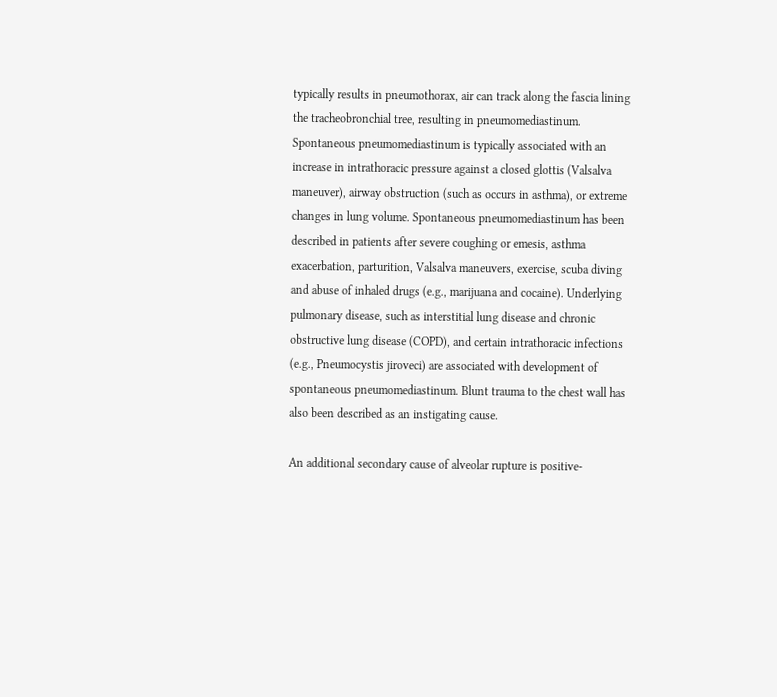typically results in pneumothorax, air can track along the fascia lining the tracheobronchial tree, resulting in pneumomediastinum. Spontaneous pneumomediastinum is typically associated with an increase in intrathoracic pressure against a closed glottis (Valsalva maneuver), airway obstruction (such as occurs in asthma), or extreme changes in lung volume. Spontaneous pneumomediastinum has been described in patients after severe coughing or emesis, asthma exacerbation, parturition, Valsalva maneuvers, exercise, scuba diving and abuse of inhaled drugs (e.g., marijuana and cocaine). Underlying pulmonary disease, such as interstitial lung disease and chronic obstructive lung disease (COPD), and certain intrathoracic infections (e.g., Pneumocystis jiroveci) are associated with development of spontaneous pneumomediastinum. Blunt trauma to the chest wall has also been described as an instigating cause.

An additional secondary cause of alveolar rupture is positive-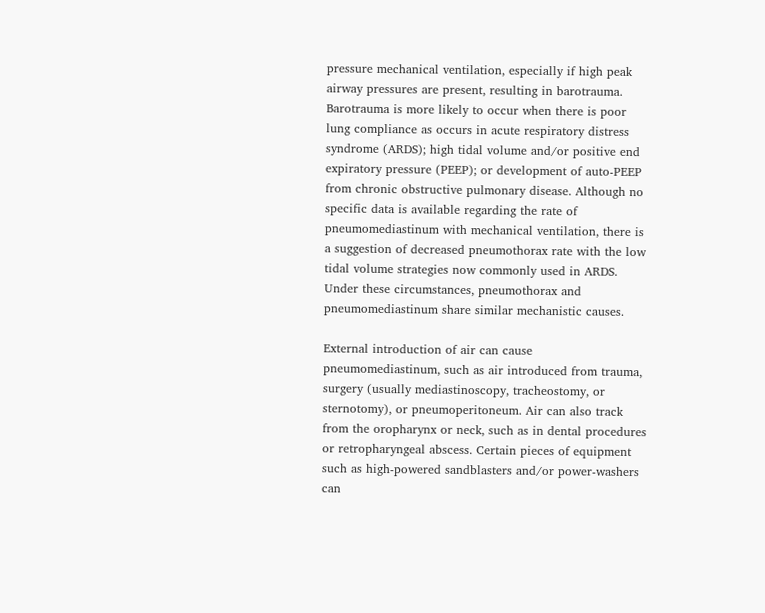pressure mechanical ventilation, especially if high peak airway pressures are present, resulting in barotrauma. Barotrauma is more likely to occur when there is poor lung compliance as occurs in acute respiratory distress syndrome (ARDS); high tidal volume and/or positive end expiratory pressure (PEEP); or development of auto-PEEP from chronic obstructive pulmonary disease. Although no specific data is available regarding the rate of pneumomediastinum with mechanical ventilation, there is a suggestion of decreased pneumothorax rate with the low tidal volume strategies now commonly used in ARDS. Under these circumstances, pneumothorax and pneumomediastinum share similar mechanistic causes.

External introduction of air can cause pneumomediastinum, such as air introduced from trauma, surgery (usually mediastinoscopy, tracheostomy, or sternotomy), or pneumoperitoneum. Air can also track from the oropharynx or neck, such as in dental procedures or retropharyngeal abscess. Certain pieces of equipment such as high-powered sandblasters and/or power-washers can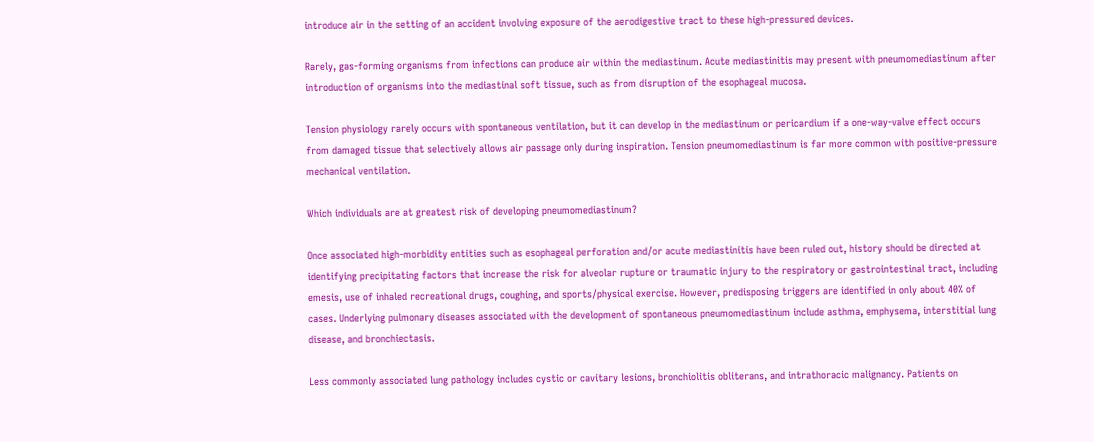introduce air in the setting of an accident involving exposure of the aerodigestive tract to these high-pressured devices.

Rarely, gas-forming organisms from infections can produce air within the mediastinum. Acute mediastinitis may present with pneumomediastinum after introduction of organisms into the mediastinal soft tissue, such as from disruption of the esophageal mucosa.

Tension physiology rarely occurs with spontaneous ventilation, but it can develop in the mediastinum or pericardium if a one-way-valve effect occurs from damaged tissue that selectively allows air passage only during inspiration. Tension pneumomediastinum is far more common with positive-pressure mechanical ventilation.

Which individuals are at greatest risk of developing pneumomediastinum?

Once associated high-morbidity entities such as esophageal perforation and/or acute mediastinitis have been ruled out, history should be directed at identifying precipitating factors that increase the risk for alveolar rupture or traumatic injury to the respiratory or gastrointestinal tract, including emesis, use of inhaled recreational drugs, coughing, and sports/physical exercise. However, predisposing triggers are identified in only about 40% of cases. Underlying pulmonary diseases associated with the development of spontaneous pneumomediastinum include asthma, emphysema, interstitial lung disease, and bronchiectasis.

Less commonly associated lung pathology includes cystic or cavitary lesions, bronchiolitis obliterans, and intrathoracic malignancy. Patients on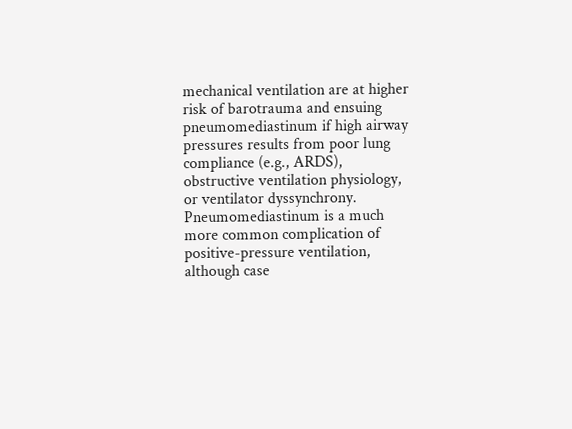mechanical ventilation are at higher risk of barotrauma and ensuing pneumomediastinum if high airway pressures results from poor lung compliance (e.g., ARDS), obstructive ventilation physiology, or ventilator dyssynchrony. Pneumomediastinum is a much more common complication of positive-pressure ventilation, although case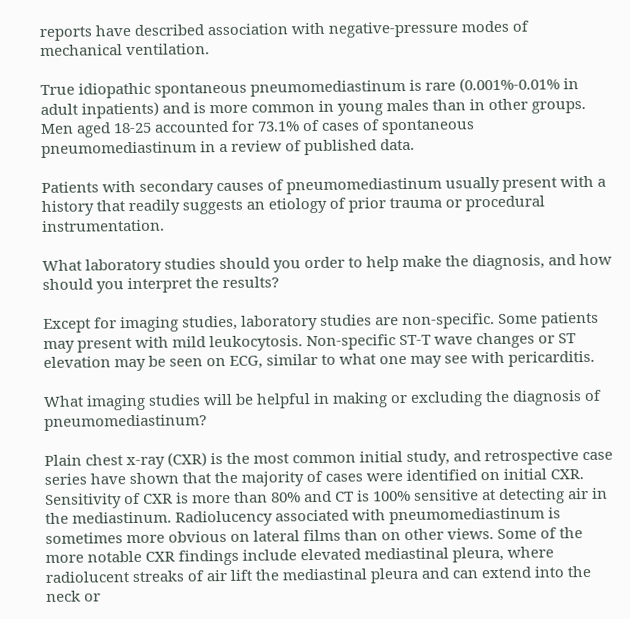reports have described association with negative-pressure modes of mechanical ventilation.

True idiopathic spontaneous pneumomediastinum is rare (0.001%-0.01% in adult inpatients) and is more common in young males than in other groups. Men aged 18-25 accounted for 73.1% of cases of spontaneous pneumomediastinum in a review of published data.

Patients with secondary causes of pneumomediastinum usually present with a history that readily suggests an etiology of prior trauma or procedural instrumentation.

What laboratory studies should you order to help make the diagnosis, and how should you interpret the results?

Except for imaging studies, laboratory studies are non-specific. Some patients may present with mild leukocytosis. Non-specific ST-T wave changes or ST elevation may be seen on ECG, similar to what one may see with pericarditis.

What imaging studies will be helpful in making or excluding the diagnosis of pneumomediastinum?

Plain chest x-ray (CXR) is the most common initial study, and retrospective case series have shown that the majority of cases were identified on initial CXR. Sensitivity of CXR is more than 80% and CT is 100% sensitive at detecting air in the mediastinum. Radiolucency associated with pneumomediastinum is sometimes more obvious on lateral films than on other views. Some of the more notable CXR findings include elevated mediastinal pleura, where radiolucent streaks of air lift the mediastinal pleura and can extend into the neck or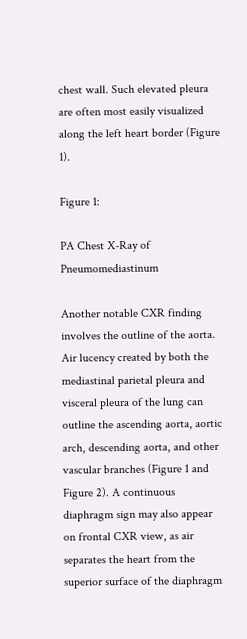chest wall. Such elevated pleura are often most easily visualized along the left heart border (Figure 1).

Figure 1:

PA Chest X-Ray of Pneumomediastinum

Another notable CXR finding involves the outline of the aorta. Air lucency created by both the mediastinal parietal pleura and visceral pleura of the lung can outline the ascending aorta, aortic arch, descending aorta, and other vascular branches (Figure 1 and Figure 2). A continuous diaphragm sign may also appear on frontal CXR view, as air separates the heart from the superior surface of the diaphragm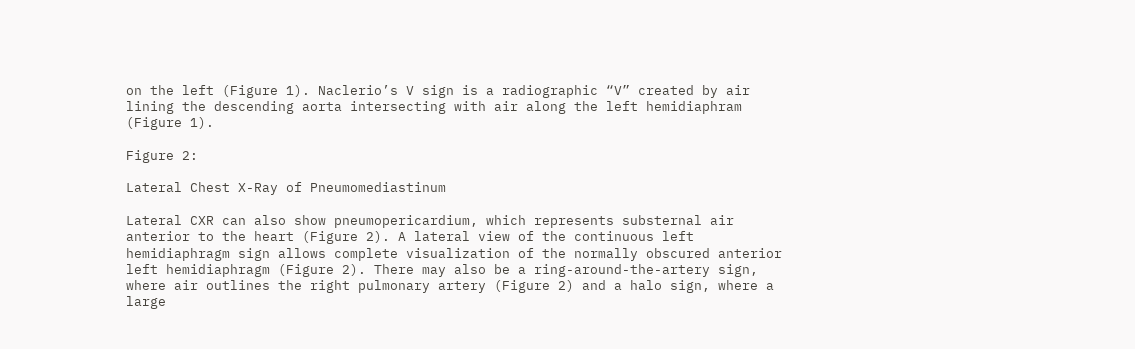on the left (Figure 1). Naclerio’s V sign is a radiographic “V” created by air lining the descending aorta intersecting with air along the left hemidiaphram (Figure 1).

Figure 2:

Lateral Chest X-Ray of Pneumomediastinum

Lateral CXR can also show pneumopericardium, which represents substernal air anterior to the heart (Figure 2). A lateral view of the continuous left hemidiaphragm sign allows complete visualization of the normally obscured anterior left hemidiaphragm (Figure 2). There may also be a ring-around-the-artery sign, where air outlines the right pulmonary artery (Figure 2) and a halo sign, where a large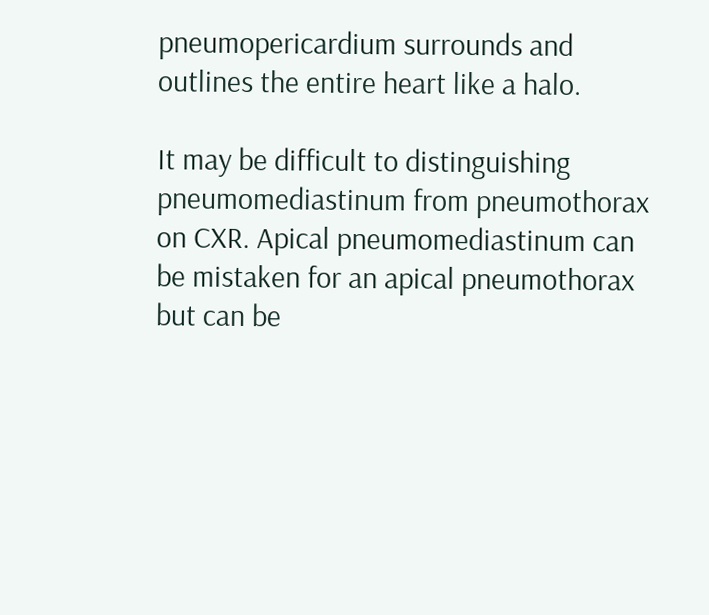pneumopericardium surrounds and outlines the entire heart like a halo.

It may be difficult to distinguishing pneumomediastinum from pneumothorax on CXR. Apical pneumomediastinum can be mistaken for an apical pneumothorax but can be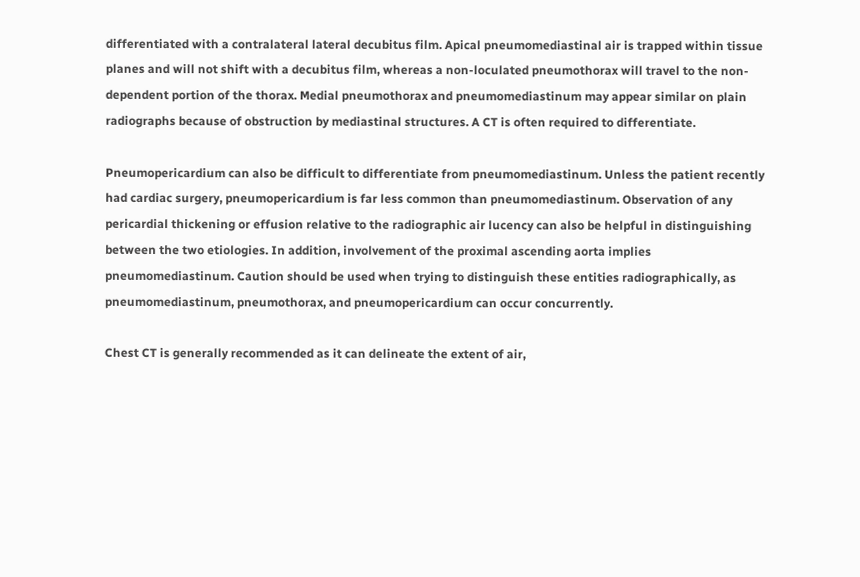differentiated with a contralateral lateral decubitus film. Apical pneumomediastinal air is trapped within tissue planes and will not shift with a decubitus film, whereas a non-loculated pneumothorax will travel to the non-dependent portion of the thorax. Medial pneumothorax and pneumomediastinum may appear similar on plain radiographs because of obstruction by mediastinal structures. A CT is often required to differentiate.

Pneumopericardium can also be difficult to differentiate from pneumomediastinum. Unless the patient recently had cardiac surgery, pneumopericardium is far less common than pneumomediastinum. Observation of any pericardial thickening or effusion relative to the radiographic air lucency can also be helpful in distinguishing between the two etiologies. In addition, involvement of the proximal ascending aorta implies pneumomediastinum. Caution should be used when trying to distinguish these entities radiographically, as pneumomediastinum, pneumothorax, and pneumopericardium can occur concurrently.

Chest CT is generally recommended as it can delineate the extent of air,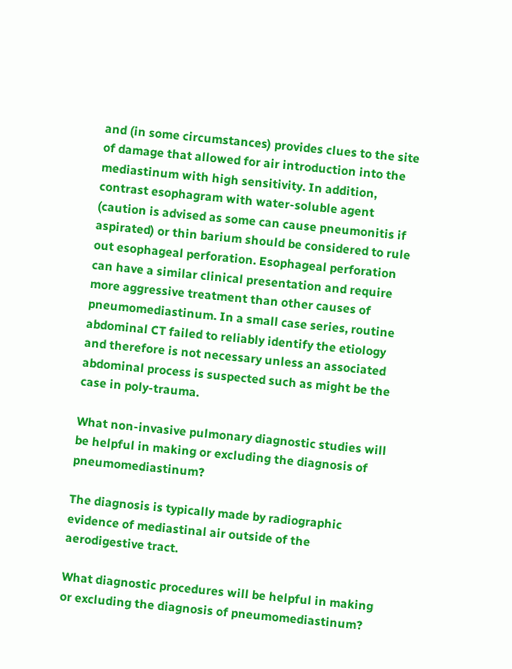and (in some circumstances) provides clues to the site of damage that allowed for air introduction into the mediastinum with high sensitivity. In addition, contrast esophagram with water-soluble agent (caution is advised as some can cause pneumonitis if aspirated) or thin barium should be considered to rule out esophageal perforation. Esophageal perforation can have a similar clinical presentation and require more aggressive treatment than other causes of pneumomediastinum. In a small case series, routine abdominal CT failed to reliably identify the etiology and therefore is not necessary unless an associated abdominal process is suspected such as might be the case in poly-trauma.

What non-invasive pulmonary diagnostic studies will be helpful in making or excluding the diagnosis of pneumomediastinum?

The diagnosis is typically made by radiographic evidence of mediastinal air outside of the aerodigestive tract.

What diagnostic procedures will be helpful in making or excluding the diagnosis of pneumomediastinum?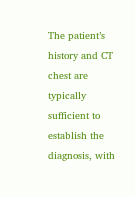The patient’s history and CT chest are typically sufficient to establish the diagnosis, with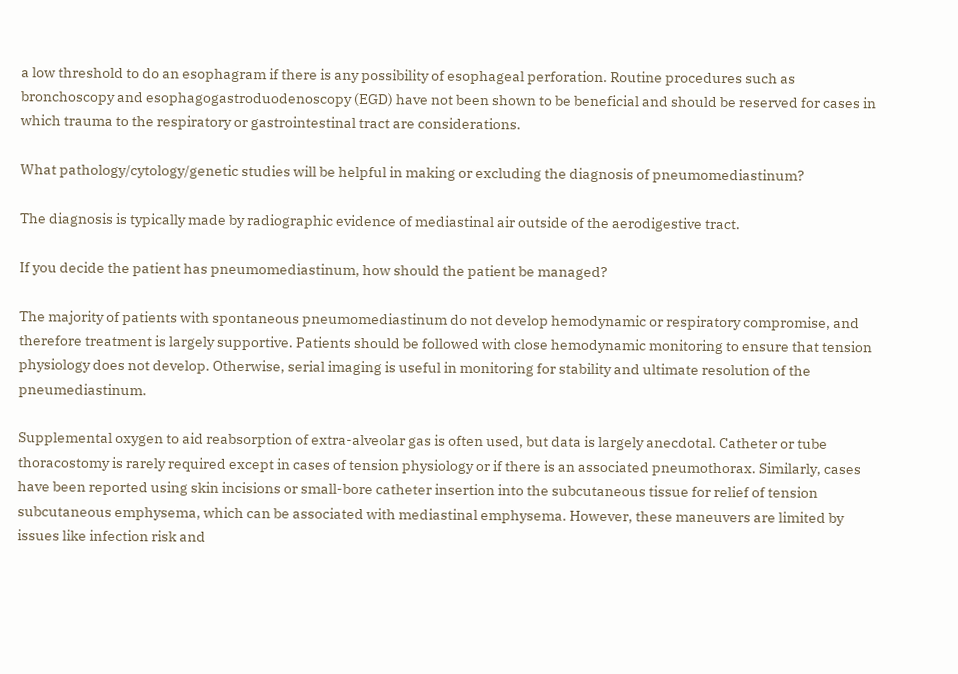a low threshold to do an esophagram if there is any possibility of esophageal perforation. Routine procedures such as bronchoscopy and esophagogastroduodenoscopy (EGD) have not been shown to be beneficial and should be reserved for cases in which trauma to the respiratory or gastrointestinal tract are considerations.

What pathology/cytology/genetic studies will be helpful in making or excluding the diagnosis of pneumomediastinum?

The diagnosis is typically made by radiographic evidence of mediastinal air outside of the aerodigestive tract.

If you decide the patient has pneumomediastinum, how should the patient be managed?

The majority of patients with spontaneous pneumomediastinum do not develop hemodynamic or respiratory compromise, and therefore treatment is largely supportive. Patients should be followed with close hemodynamic monitoring to ensure that tension physiology does not develop. Otherwise, serial imaging is useful in monitoring for stability and ultimate resolution of the pneumediastinum.

Supplemental oxygen to aid reabsorption of extra-alveolar gas is often used, but data is largely anecdotal. Catheter or tube thoracostomy is rarely required except in cases of tension physiology or if there is an associated pneumothorax. Similarly, cases have been reported using skin incisions or small-bore catheter insertion into the subcutaneous tissue for relief of tension subcutaneous emphysema, which can be associated with mediastinal emphysema. However, these maneuvers are limited by issues like infection risk and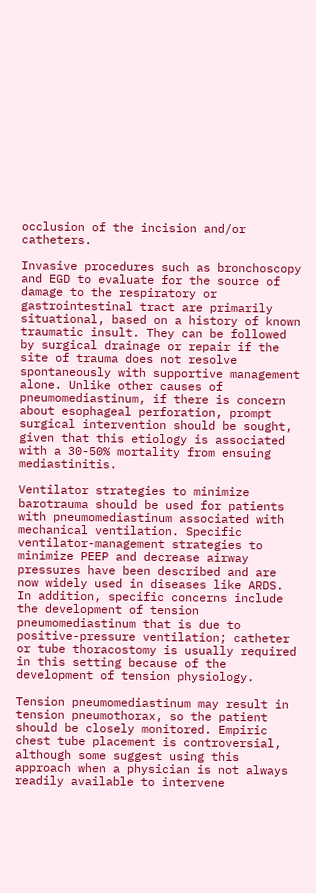occlusion of the incision and/or catheters.

Invasive procedures such as bronchoscopy and EGD to evaluate for the source of damage to the respiratory or gastrointestinal tract are primarily situational, based on a history of known traumatic insult. They can be followed by surgical drainage or repair if the site of trauma does not resolve spontaneously with supportive management alone. Unlike other causes of pneumomediastinum, if there is concern about esophageal perforation, prompt surgical intervention should be sought, given that this etiology is associated with a 30-50% mortality from ensuing mediastinitis.

Ventilator strategies to minimize barotrauma should be used for patients with pneumomediastinum associated with mechanical ventilation. Specific ventilator-management strategies to minimize PEEP and decrease airway pressures have been described and are now widely used in diseases like ARDS. In addition, specific concerns include the development of tension pneumomediastinum that is due to positive-pressure ventilation; catheter or tube thoracostomy is usually required in this setting because of the development of tension physiology.

Tension pneumomediastinum may result in tension pneumothorax, so the patient should be closely monitored. Empiric chest tube placement is controversial, although some suggest using this approach when a physician is not always readily available to intervene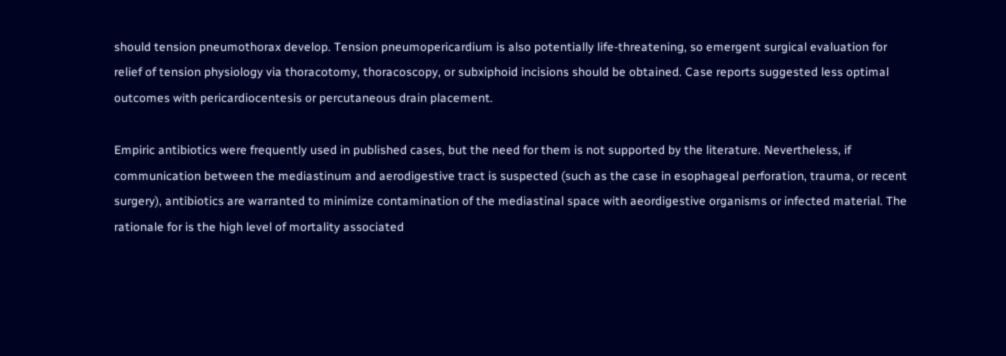should tension pneumothorax develop. Tension pneumopericardium is also potentially life-threatening, so emergent surgical evaluation for relief of tension physiology via thoracotomy, thoracoscopy, or subxiphoid incisions should be obtained. Case reports suggested less optimal outcomes with pericardiocentesis or percutaneous drain placement.

Empiric antibiotics were frequently used in published cases, but the need for them is not supported by the literature. Nevertheless, if communication between the mediastinum and aerodigestive tract is suspected (such as the case in esophageal perforation, trauma, or recent surgery), antibiotics are warranted to minimize contamination of the mediastinal space with aeordigestive organisms or infected material. The rationale for is the high level of mortality associated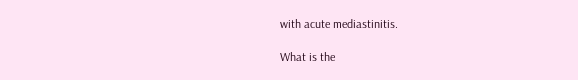with acute mediastinitis.

What is the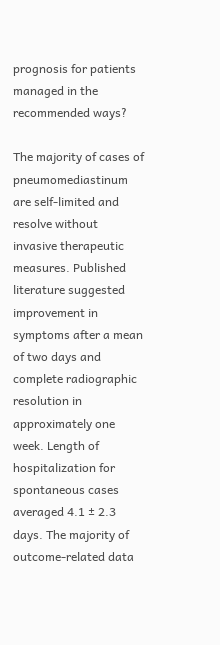prognosis for patients managed in the recommended ways?

The majority of cases of pneumomediastinum are self-limited and resolve without invasive therapeutic measures. Published literature suggested improvement in symptoms after a mean of two days and complete radiographic resolution in approximately one week. Length of hospitalization for spontaneous cases averaged 4.1 ± 2.3 days. The majority of outcome-related data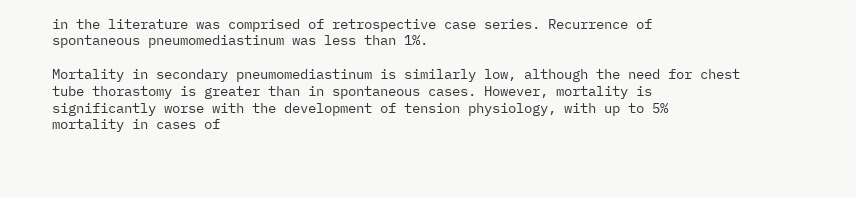in the literature was comprised of retrospective case series. Recurrence of spontaneous pneumomediastinum was less than 1%.

Mortality in secondary pneumomediastinum is similarly low, although the need for chest tube thorastomy is greater than in spontaneous cases. However, mortality is significantly worse with the development of tension physiology, with up to 5% mortality in cases of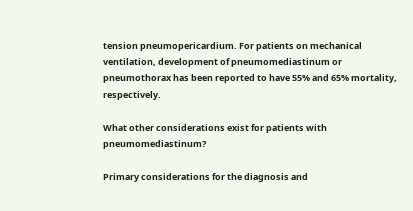tension pneumopericardium. For patients on mechanical ventilation, development of pneumomediastinum or pneumothorax has been reported to have 55% and 65% mortality, respectively.

What other considerations exist for patients with pneumomediastinum?

Primary considerations for the diagnosis and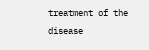treatment of the disease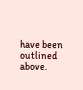have been outlined above.